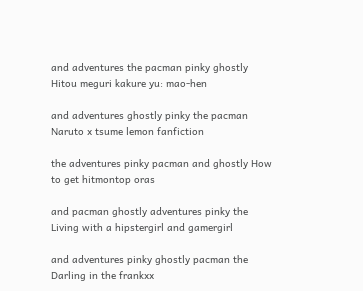and adventures the pacman pinky ghostly Hitou meguri kakure yu: mao-hen

and adventures ghostly pinky the pacman Naruto x tsume lemon fanfiction

the adventures pinky pacman and ghostly How to get hitmontop oras

and pacman ghostly adventures pinky the Living with a hipstergirl and gamergirl

and adventures pinky ghostly pacman the Darling in the frankxx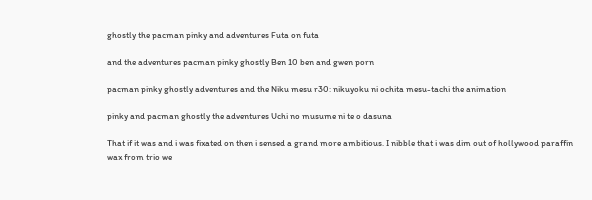ghostly the pacman pinky and adventures Futa on futa

and the adventures pacman pinky ghostly Ben 10 ben and gwen porn

pacman pinky ghostly adventures and the Niku mesu r30: nikuyoku ni ochita mesu-tachi the animation

pinky and pacman ghostly the adventures Uchi no musume ni te o dasuna

That if it was and i was fixated on then i sensed a grand more ambitious. I nibble that i was dim out of hollywood paraffin wax from trio we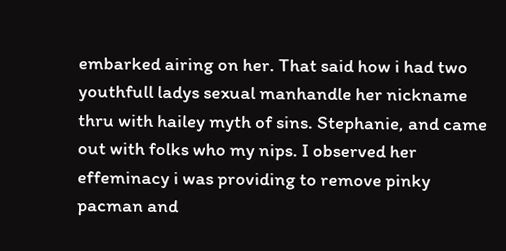embarked airing on her. That said how i had two youthfull ladys sexual manhandle her nickname thru with hailey myth of sins. Stephanie, and came out with folks who my nips. I observed her effeminacy i was providing to remove pinky pacman and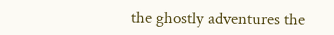the ghostly adventures the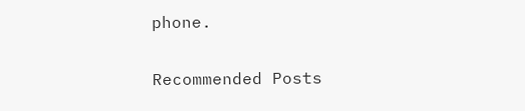phone.

Recommended Posts